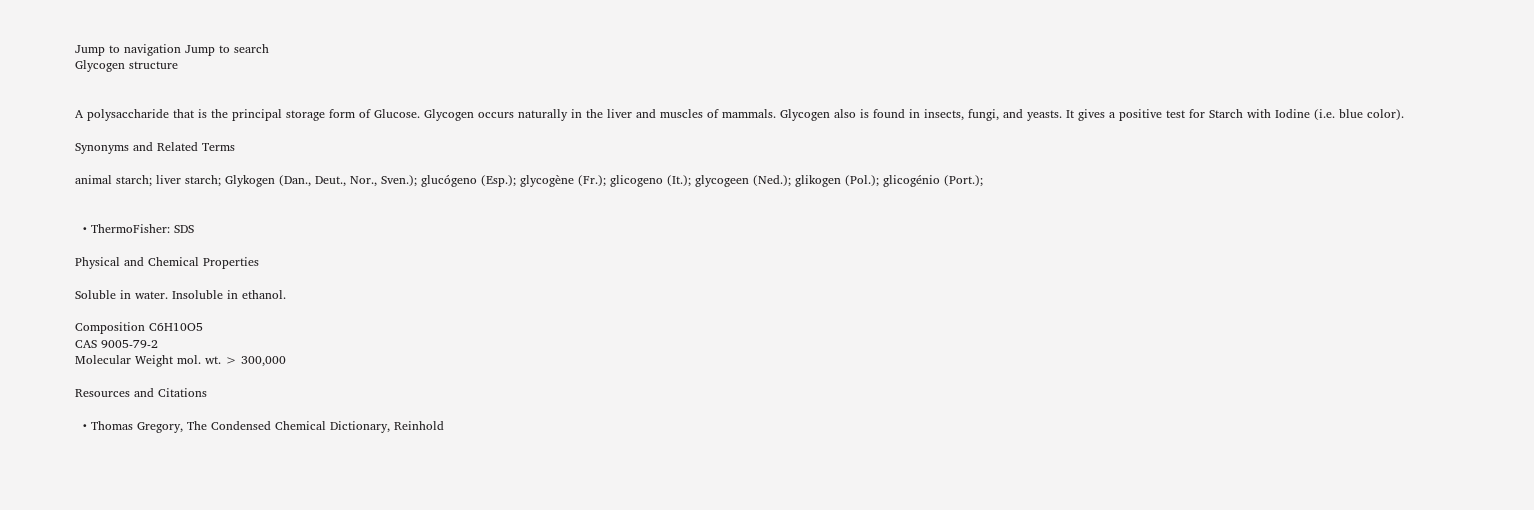Jump to navigation Jump to search
Glycogen structure


A polysaccharide that is the principal storage form of Glucose. Glycogen occurs naturally in the liver and muscles of mammals. Glycogen also is found in insects, fungi, and yeasts. It gives a positive test for Starch with Iodine (i.e. blue color).

Synonyms and Related Terms

animal starch; liver starch; Glykogen (Dan., Deut., Nor., Sven.); glucógeno (Esp.); glycogène (Fr.); glicogeno (It.); glycogeen (Ned.); glikogen (Pol.); glicogénio (Port.);


  • ThermoFisher: SDS

Physical and Chemical Properties

Soluble in water. Insoluble in ethanol.

Composition C6H10O5
CAS 9005-79-2
Molecular Weight mol. wt. > 300,000

Resources and Citations

  • Thomas Gregory, The Condensed Chemical Dictionary, Reinhold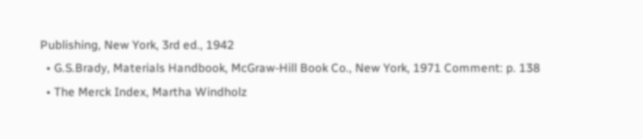Publishing, New York, 3rd ed., 1942
  • G.S.Brady, Materials Handbook, McGraw-Hill Book Co., New York, 1971 Comment: p. 138
  • The Merck Index, Martha Windholz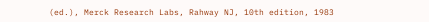(ed.), Merck Research Labs, Rahway NJ, 10th edition, 1983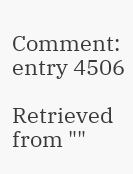Comment: entry 4506

Retrieved from ""